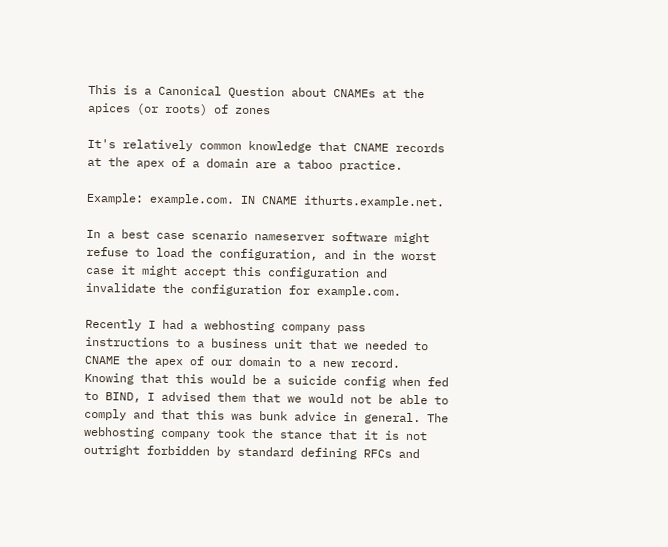This is a Canonical Question about CNAMEs at the apices (or roots) of zones

It's relatively common knowledge that CNAME records at the apex of a domain are a taboo practice.

Example: example.com. IN CNAME ithurts.example.net.

In a best case scenario nameserver software might refuse to load the configuration, and in the worst case it might accept this configuration and invalidate the configuration for example.com.

Recently I had a webhosting company pass instructions to a business unit that we needed to CNAME the apex of our domain to a new record. Knowing that this would be a suicide config when fed to BIND, I advised them that we would not be able to comply and that this was bunk advice in general. The webhosting company took the stance that it is not outright forbidden by standard defining RFCs and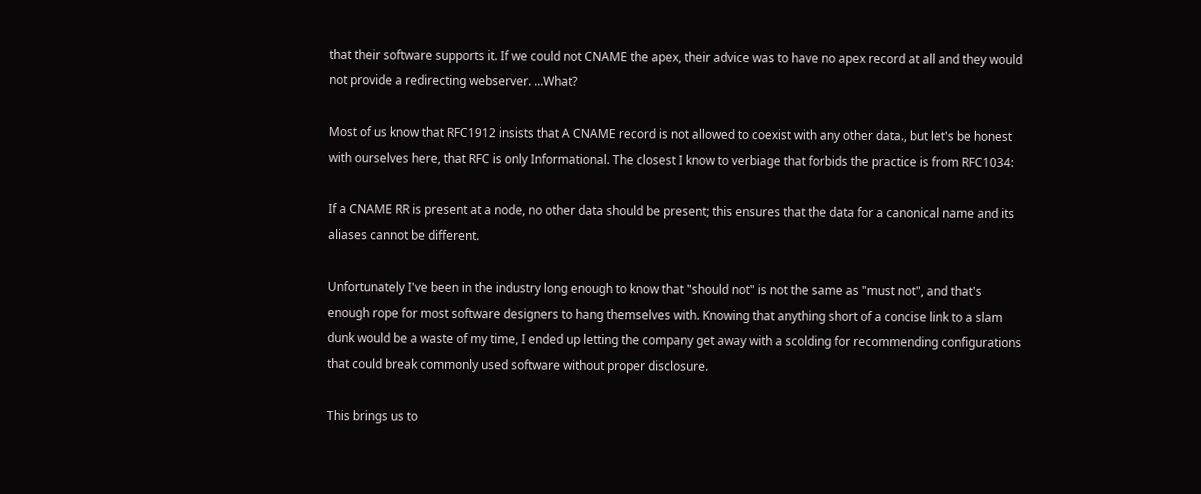that their software supports it. If we could not CNAME the apex, their advice was to have no apex record at all and they would not provide a redirecting webserver. ...What?

Most of us know that RFC1912 insists that A CNAME record is not allowed to coexist with any other data., but let's be honest with ourselves here, that RFC is only Informational. The closest I know to verbiage that forbids the practice is from RFC1034:

If a CNAME RR is present at a node, no other data should be present; this ensures that the data for a canonical name and its aliases cannot be different.

Unfortunately I've been in the industry long enough to know that "should not" is not the same as "must not", and that's enough rope for most software designers to hang themselves with. Knowing that anything short of a concise link to a slam dunk would be a waste of my time, I ended up letting the company get away with a scolding for recommending configurations that could break commonly used software without proper disclosure.

This brings us to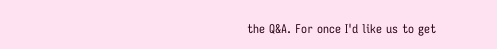the Q&A. For once I'd like us to get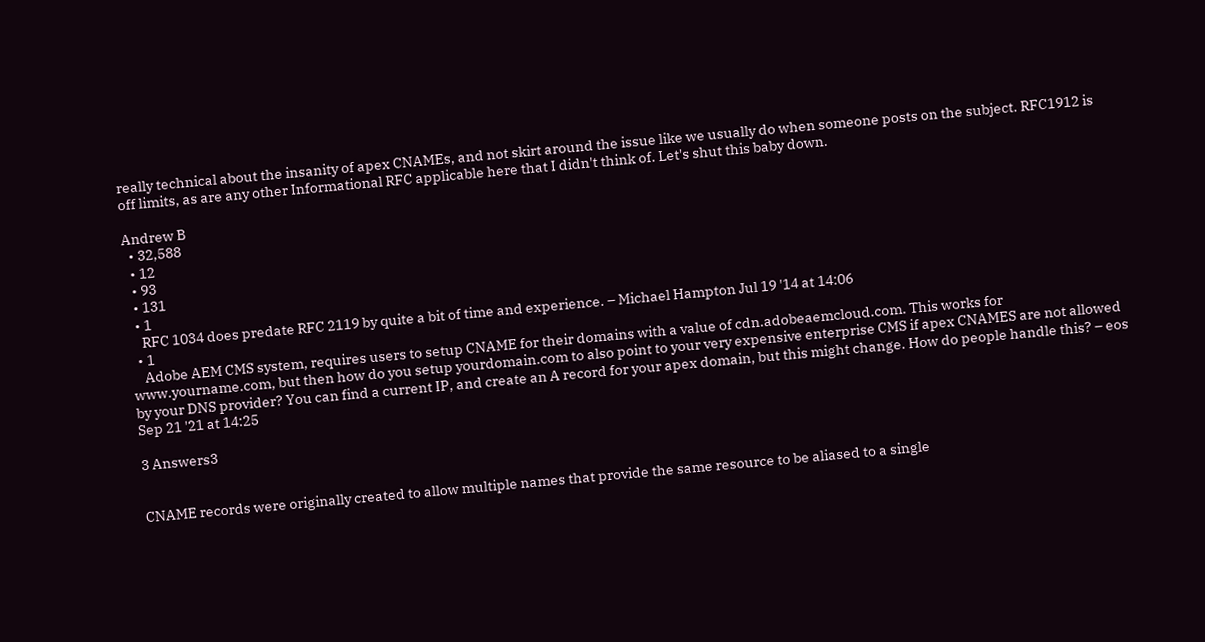really technical about the insanity of apex CNAMEs, and not skirt around the issue like we usually do when someone posts on the subject. RFC1912 is off limits, as are any other Informational RFC applicable here that I didn't think of. Let's shut this baby down.

Andrew B
  • 32,588
  • 12
  • 93
  • 131
  • 1
    RFC 1034 does predate RFC 2119 by quite a bit of time and experience. – Michael Hampton Jul 19 '14 at 14:06
  • 1
    Adobe AEM CMS system, requires users to setup CNAME for their domains with a value of cdn.adobeaemcloud.com. This works for www.yourname.com, but then how do you setup yourdomain.com to also point to your very expensive enterprise CMS if apex CNAMES are not allowed by your DNS provider? You can find a current IP, and create an A record for your apex domain, but this might change. How do people handle this? – eos Sep 21 '21 at 14:25

3 Answers3


CNAME records were originally created to allow multiple names that provide the same resource to be aliased to a single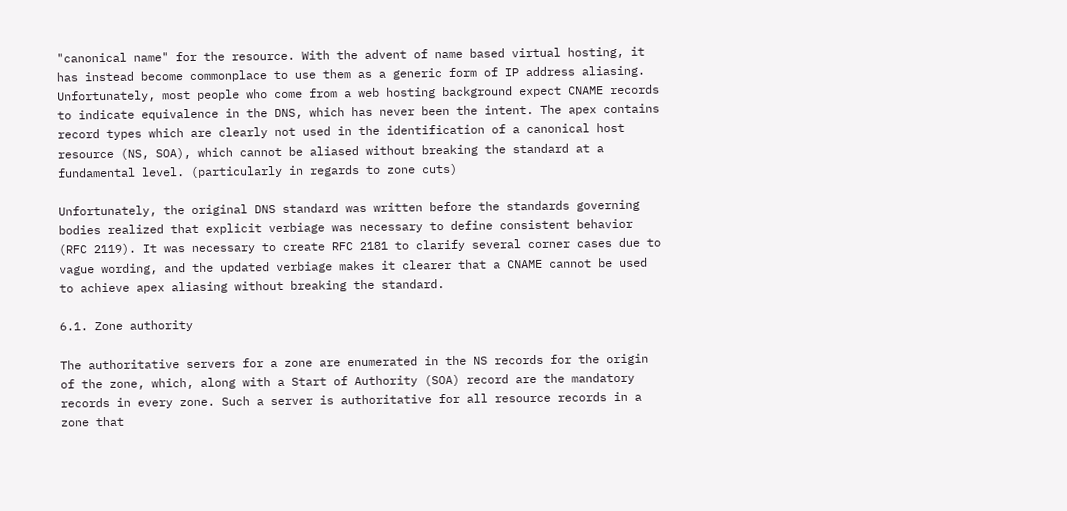"canonical name" for the resource. With the advent of name based virtual hosting, it has instead become commonplace to use them as a generic form of IP address aliasing. Unfortunately, most people who come from a web hosting background expect CNAME records to indicate equivalence in the DNS, which has never been the intent. The apex contains record types which are clearly not used in the identification of a canonical host resource (NS, SOA), which cannot be aliased without breaking the standard at a fundamental level. (particularly in regards to zone cuts)

Unfortunately, the original DNS standard was written before the standards governing bodies realized that explicit verbiage was necessary to define consistent behavior (RFC 2119). It was necessary to create RFC 2181 to clarify several corner cases due to vague wording, and the updated verbiage makes it clearer that a CNAME cannot be used to achieve apex aliasing without breaking the standard.

6.1. Zone authority

The authoritative servers for a zone are enumerated in the NS records for the origin of the zone, which, along with a Start of Authority (SOA) record are the mandatory records in every zone. Such a server is authoritative for all resource records in a zone that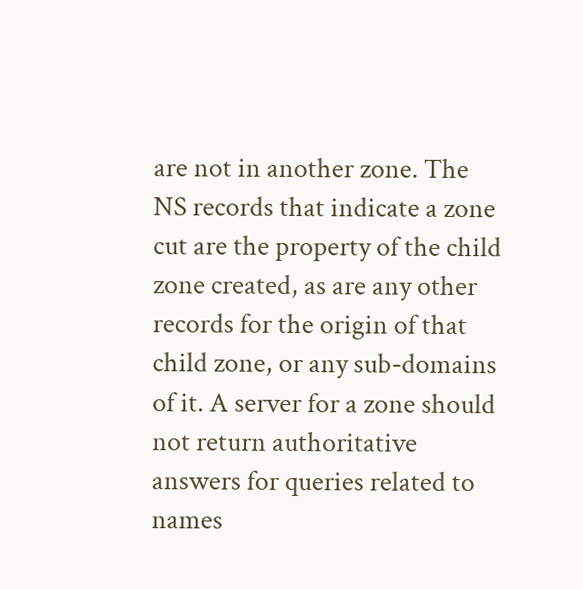are not in another zone. The NS records that indicate a zone cut are the property of the child zone created, as are any other records for the origin of that child zone, or any sub-domains of it. A server for a zone should not return authoritative answers for queries related to names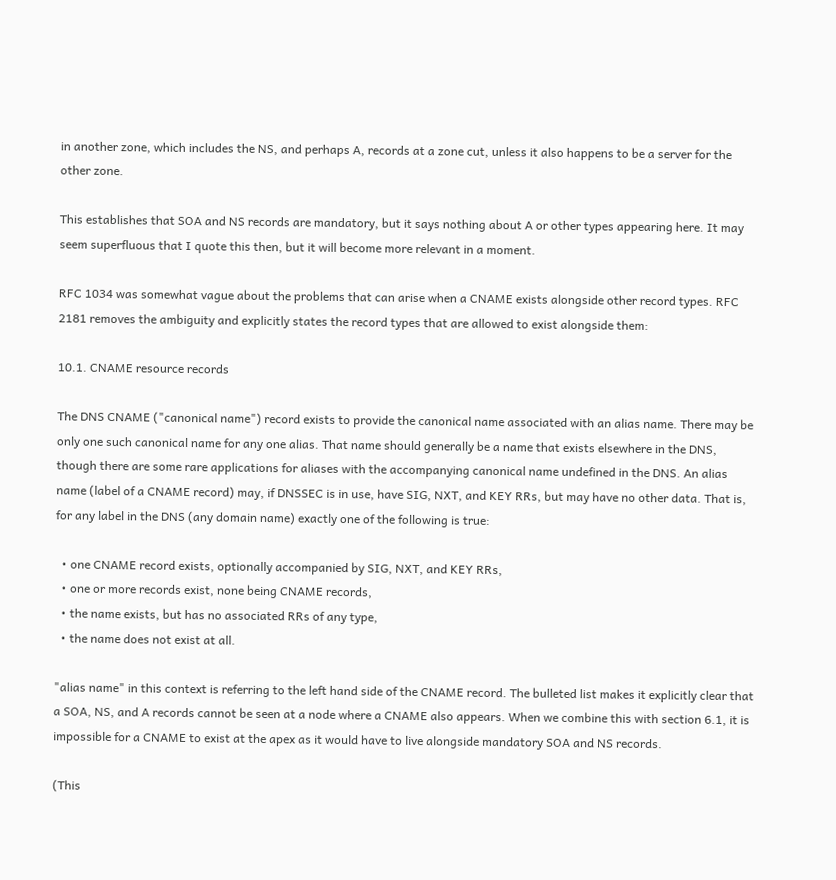in another zone, which includes the NS, and perhaps A, records at a zone cut, unless it also happens to be a server for the other zone.

This establishes that SOA and NS records are mandatory, but it says nothing about A or other types appearing here. It may seem superfluous that I quote this then, but it will become more relevant in a moment.

RFC 1034 was somewhat vague about the problems that can arise when a CNAME exists alongside other record types. RFC 2181 removes the ambiguity and explicitly states the record types that are allowed to exist alongside them:

10.1. CNAME resource records

The DNS CNAME ("canonical name") record exists to provide the canonical name associated with an alias name. There may be only one such canonical name for any one alias. That name should generally be a name that exists elsewhere in the DNS, though there are some rare applications for aliases with the accompanying canonical name undefined in the DNS. An alias name (label of a CNAME record) may, if DNSSEC is in use, have SIG, NXT, and KEY RRs, but may have no other data. That is, for any label in the DNS (any domain name) exactly one of the following is true:

  • one CNAME record exists, optionally accompanied by SIG, NXT, and KEY RRs,
  • one or more records exist, none being CNAME records,
  • the name exists, but has no associated RRs of any type,
  • the name does not exist at all.

"alias name" in this context is referring to the left hand side of the CNAME record. The bulleted list makes it explicitly clear that a SOA, NS, and A records cannot be seen at a node where a CNAME also appears. When we combine this with section 6.1, it is impossible for a CNAME to exist at the apex as it would have to live alongside mandatory SOA and NS records.

(This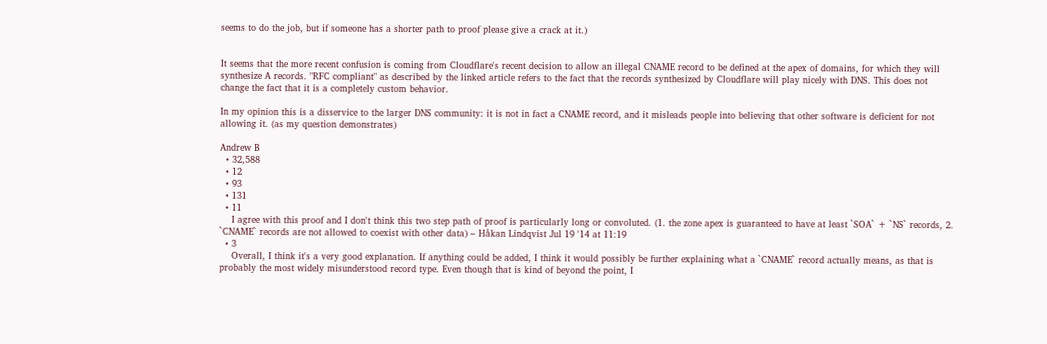seems to do the job, but if someone has a shorter path to proof please give a crack at it.)


It seems that the more recent confusion is coming from Cloudflare's recent decision to allow an illegal CNAME record to be defined at the apex of domains, for which they will synthesize A records. "RFC compliant" as described by the linked article refers to the fact that the records synthesized by Cloudflare will play nicely with DNS. This does not change the fact that it is a completely custom behavior.

In my opinion this is a disservice to the larger DNS community: it is not in fact a CNAME record, and it misleads people into believing that other software is deficient for not allowing it. (as my question demonstrates)

Andrew B
  • 32,588
  • 12
  • 93
  • 131
  • 11
    I agree with this proof and I don't think this two step path of proof is particularly long or convoluted. (1. the zone apex is guaranteed to have at least `SOA` + `NS` records, 2. `CNAME` records are not allowed to coexist with other data) – Håkan Lindqvist Jul 19 '14 at 11:19
  • 3
    Overall, I think it's a very good explanation. If anything could be added, I think it would possibly be further explaining what a `CNAME` record actually means, as that is probably the most widely misunderstood record type. Even though that is kind of beyond the point, I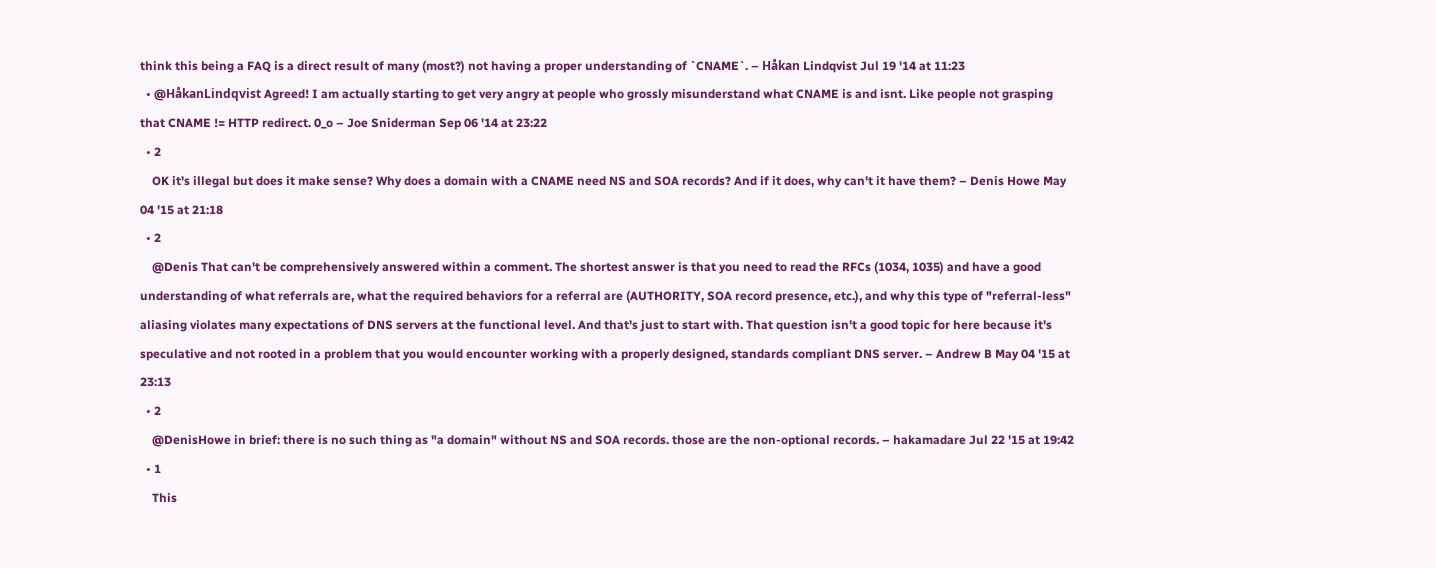think this being a FAQ is a direct result of many (most?) not having a proper understanding of `CNAME`. – Håkan Lindqvist Jul 19 '14 at 11:23
  • @HåkanLindqvist Agreed! I am actually starting to get very angry at people who grossly misunderstand what CNAME is and isnt. Like people not grasping that CNAME != HTTP redirect. 0_o – Joe Sniderman Sep 06 '14 at 23:22
  • 2
    OK it's illegal but does it make sense? Why does a domain with a CNAME need NS and SOA records? And if it does, why can't it have them? – Denis Howe May 04 '15 at 21:18
  • 2
    @Denis That can't be comprehensively answered within a comment. The shortest answer is that you need to read the RFCs (1034, 1035) and have a good understanding of what referrals are, what the required behaviors for a referral are (AUTHORITY, SOA record presence, etc.), and why this type of "referral-less" aliasing violates many expectations of DNS servers at the functional level. And that's just to start with. That question isn't a good topic for here because it's speculative and not rooted in a problem that you would encounter working with a properly designed, standards compliant DNS server. – Andrew B May 04 '15 at 23:13
  • 2
    @DenisHowe in brief: there is no such thing as "a domain" without NS and SOA records. those are the non-optional records. – hakamadare Jul 22 '15 at 19:42
  • 1
    This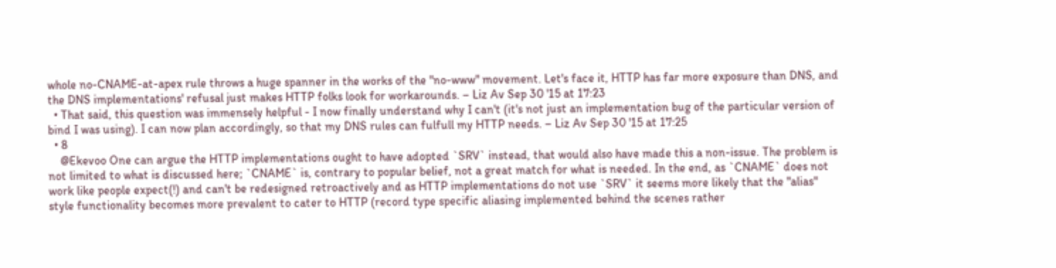whole no-CNAME-at-apex rule throws a huge spanner in the works of the "no-www" movement. Let's face it, HTTP has far more exposure than DNS, and the DNS implementations' refusal just makes HTTP folks look for workarounds. – Liz Av Sep 30 '15 at 17:23
  • That said, this question was immensely helpful - I now finally understand why I can't (it's not just an implementation bug of the particular version of bind I was using). I can now plan accordingly, so that my DNS rules can fulfull my HTTP needs. – Liz Av Sep 30 '15 at 17:25
  • 8
    @Ekevoo One can argue the HTTP implementations ought to have adopted `SRV` instead, that would also have made this a non-issue. The problem is not limited to what is discussed here; `CNAME` is, contrary to popular belief, not a great match for what is needed. In the end, as `CNAME` does not work like people expect(!) and can't be redesigned retroactively and as HTTP implementations do not use `SRV` it seems more likely that the "alias" style functionality becomes more prevalent to cater to HTTP (record type specific aliasing implemented behind the scenes rather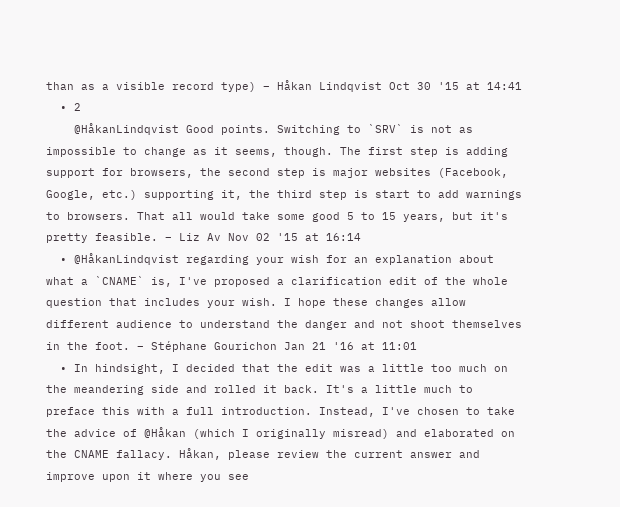than as a visible record type) – Håkan Lindqvist Oct 30 '15 at 14:41
  • 2
    @HåkanLindqvist Good points. Switching to `SRV` is not as impossible to change as it seems, though. The first step is adding support for browsers, the second step is major websites (Facebook, Google, etc.) supporting it, the third step is start to add warnings to browsers. That all would take some good 5 to 15 years, but it's pretty feasible. – Liz Av Nov 02 '15 at 16:14
  • @HåkanLindqvist regarding your wish for an explanation about what a `CNAME` is, I've proposed a clarification edit of the whole question that includes your wish. I hope these changes allow different audience to understand the danger and not shoot themselves in the foot. – Stéphane Gourichon Jan 21 '16 at 11:01
  • In hindsight, I decided that the edit was a little too much on the meandering side and rolled it back. It's a little much to preface this with a full introduction. Instead, I've chosen to take the advice of @Håkan (which I originally misread) and elaborated on the CNAME fallacy. Håkan, please review the current answer and improve upon it where you see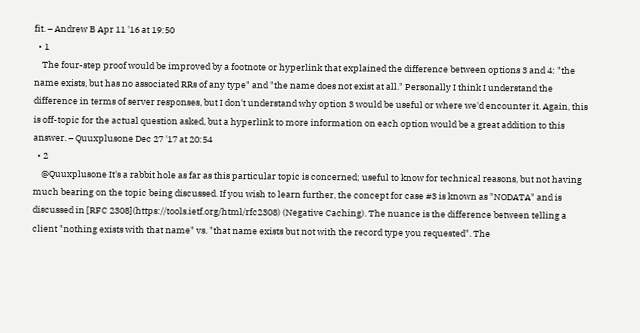fit. – Andrew B Apr 11 '16 at 19:50
  • 1
    The four-step proof would be improved by a footnote or hyperlink that explained the difference between options 3 and 4: "the name exists, but has no associated RRs of any type" and "the name does not exist at all." Personally I think I understand the difference in terms of server responses, but I don't understand why option 3 would be useful or where we'd encounter it. Again, this is off-topic for the actual question asked, but a hyperlink to more information on each option would be a great addition to this answer. – Quuxplusone Dec 27 '17 at 20:54
  • 2
    @Quuxplusone It's a rabbit hole as far as this particular topic is concerned; useful to know for technical reasons, but not having much bearing on the topic being discussed. If you wish to learn further, the concept for case #3 is known as "NODATA" and is discussed in [RFC 2308](https://tools.ietf.org/html/rfc2308) (Negative Caching). The nuance is the difference between telling a client "nothing exists with that name" vs. "that name exists but not with the record type you requested". The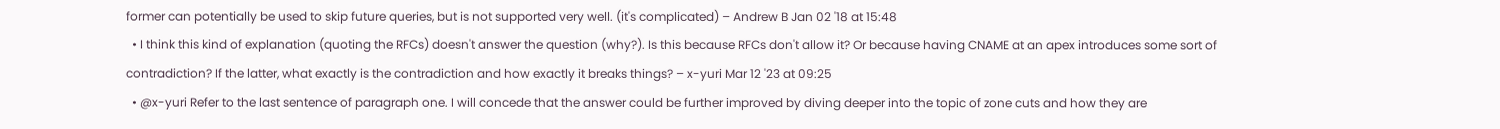former can potentially be used to skip future queries, but is not supported very well. (it's complicated) – Andrew B Jan 02 '18 at 15:48
  • I think this kind of explanation (quoting the RFCs) doesn't answer the question (why?). Is this because RFCs don't allow it? Or because having CNAME at an apex introduces some sort of contradiction? If the latter, what exactly is the contradiction and how exactly it breaks things? – x-yuri Mar 12 '23 at 09:25
  • @x-yuri Refer to the last sentence of paragraph one. I will concede that the answer could be further improved by diving deeper into the topic of zone cuts and how they are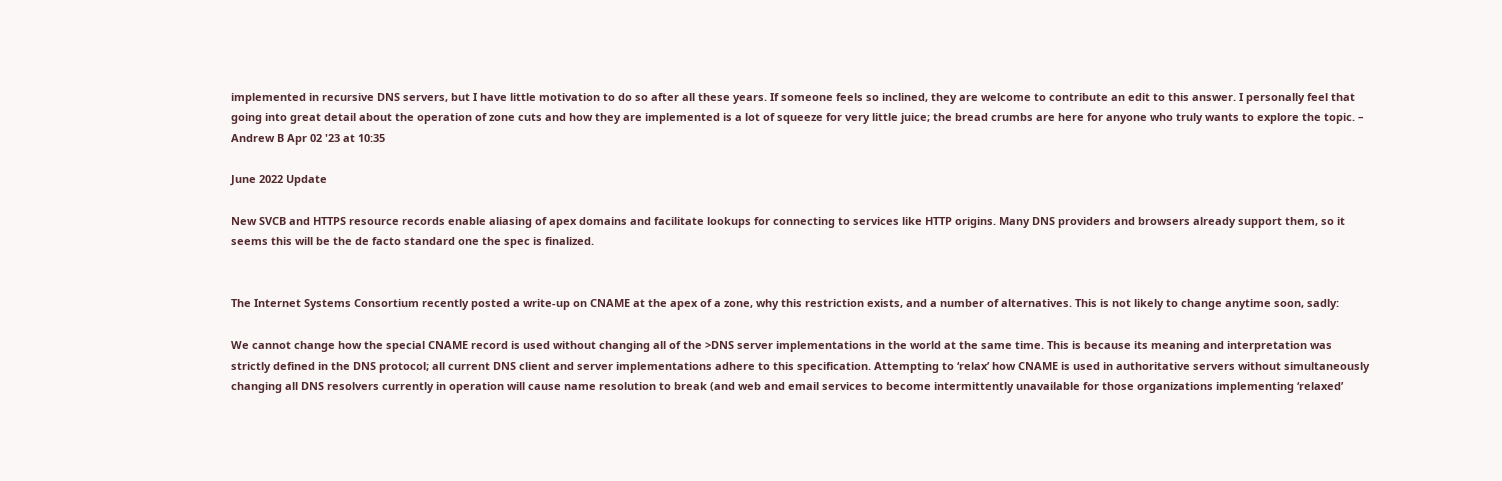implemented in recursive DNS servers, but I have little motivation to do so after all these years. If someone feels so inclined, they are welcome to contribute an edit to this answer. I personally feel that going into great detail about the operation of zone cuts and how they are implemented is a lot of squeeze for very little juice; the bread crumbs are here for anyone who truly wants to explore the topic. – Andrew B Apr 02 '23 at 10:35

June 2022 Update

New SVCB and HTTPS resource records enable aliasing of apex domains and facilitate lookups for connecting to services like HTTP origins. Many DNS providers and browsers already support them, so it seems this will be the de facto standard one the spec is finalized.


The Internet Systems Consortium recently posted a write-up on CNAME at the apex of a zone, why this restriction exists, and a number of alternatives. This is not likely to change anytime soon, sadly:

We cannot change how the special CNAME record is used without changing all of the >DNS server implementations in the world at the same time. This is because its meaning and interpretation was strictly defined in the DNS protocol; all current DNS client and server implementations adhere to this specification. Attempting to ‘relax’ how CNAME is used in authoritative servers without simultaneously changing all DNS resolvers currently in operation will cause name resolution to break (and web and email services to become intermittently unavailable for those organizations implementing ‘relaxed’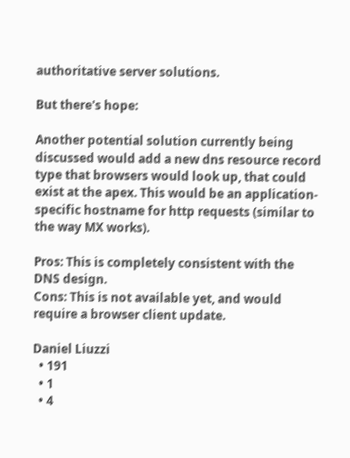authoritative server solutions.

But there's hope:

Another potential solution currently being discussed would add a new dns resource record type that browsers would look up, that could exist at the apex. This would be an application-specific hostname for http requests (similar to the way MX works).

Pros: This is completely consistent with the DNS design.
Cons: This is not available yet, and would require a browser client update.

Daniel Liuzzi
  • 191
  • 1
  • 4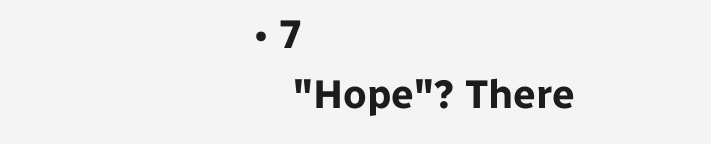• 7
    "Hope"? There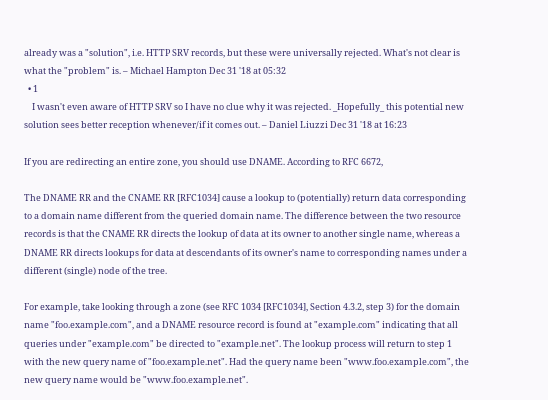already was a "solution", i.e. HTTP SRV records, but these were universally rejected. What's not clear is what the "problem" is. – Michael Hampton Dec 31 '18 at 05:32
  • 1
    I wasn't even aware of HTTP SRV so I have no clue why it was rejected. _Hopefully_ this potential new solution sees better reception whenever/if it comes out. – Daniel Liuzzi Dec 31 '18 at 16:23

If you are redirecting an entire zone, you should use DNAME. According to RFC 6672,

The DNAME RR and the CNAME RR [RFC1034] cause a lookup to (potentially) return data corresponding to a domain name different from the queried domain name. The difference between the two resource records is that the CNAME RR directs the lookup of data at its owner to another single name, whereas a DNAME RR directs lookups for data at descendants of its owner's name to corresponding names under a different (single) node of the tree.

For example, take looking through a zone (see RFC 1034 [RFC1034], Section 4.3.2, step 3) for the domain name "foo.example.com", and a DNAME resource record is found at "example.com" indicating that all queries under "example.com" be directed to "example.net". The lookup process will return to step 1 with the new query name of "foo.example.net". Had the query name been "www.foo.example.com", the new query name would be "www.foo.example.net".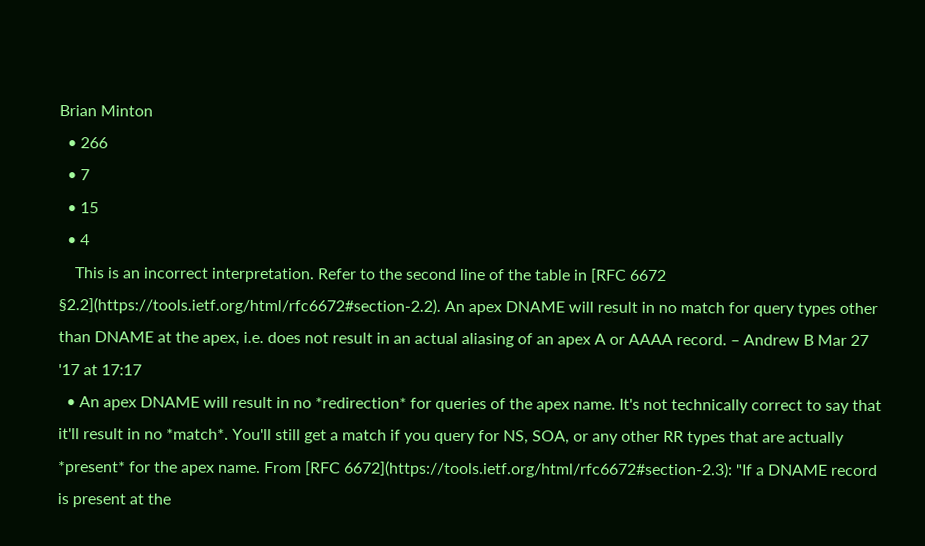Brian Minton
  • 266
  • 7
  • 15
  • 4
    This is an incorrect interpretation. Refer to the second line of the table in [RFC 6672 §2.2](https://tools.ietf.org/html/rfc6672#section-2.2). An apex DNAME will result in no match for query types other than DNAME at the apex, i.e. does not result in an actual aliasing of an apex A or AAAA record. – Andrew B Mar 27 '17 at 17:17
  • An apex DNAME will result in no *redirection* for queries of the apex name. It's not technically correct to say that it'll result in no *match*. You'll still get a match if you query for NS, SOA, or any other RR types that are actually *present* for the apex name. From [RFC 6672](https://tools.ietf.org/html/rfc6672#section-2.3): "If a DNAME record is present at the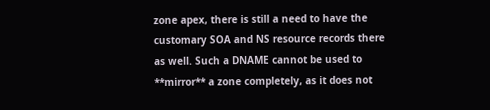zone apex, there is still a need to have the customary SOA and NS resource records there as well. Such a DNAME cannot be used to **mirror** a zone completely, as it does not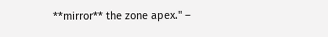**mirror** the zone apex." –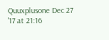Quuxplusone Dec 27 '17 at 21:16